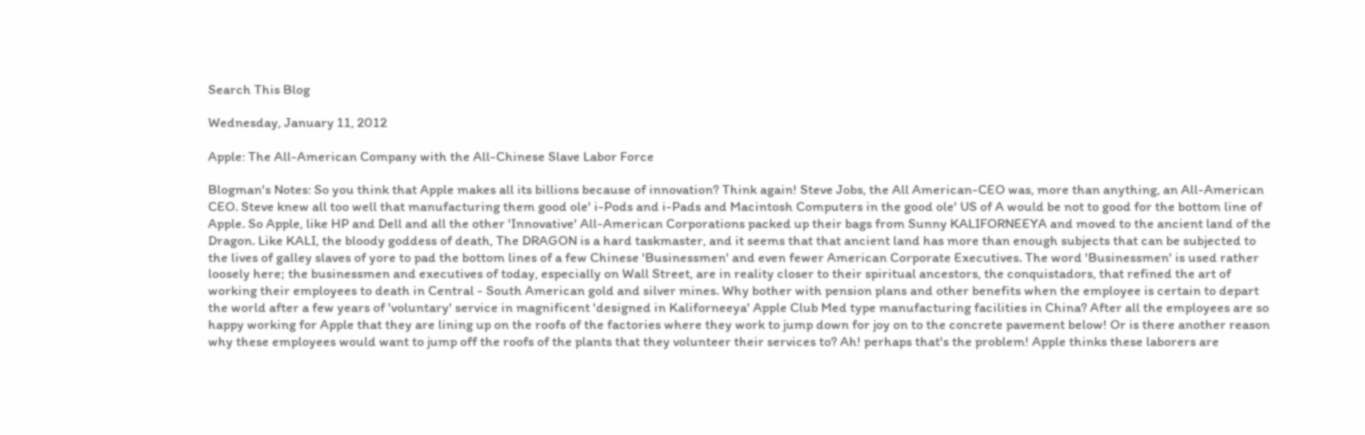Search This Blog

Wednesday, January 11, 2012

Apple: The All-American Company with the All-Chinese Slave Labor Force

Blogman's Notes: So you think that Apple makes all its billions because of innovation? Think again! Steve Jobs, the All American-CEO was, more than anything, an All-American CEO. Steve knew all too well that manufacturing them good ole' i-Pods and i-Pads and Macintosh Computers in the good ole' US of A would be not to good for the bottom line of Apple. So Apple, like HP and Dell and all the other 'Innovative' All-American Corporations packed up their bags from Sunny KALIFORNEEYA and moved to the ancient land of the Dragon. Like KALI, the bloody goddess of death, The DRAGON is a hard taskmaster, and it seems that that ancient land has more than enough subjects that can be subjected to the lives of galley slaves of yore to pad the bottom lines of a few Chinese 'Businessmen' and even fewer American Corporate Executives. The word 'Businessmen' is used rather loosely here; the businessmen and executives of today, especially on Wall Street, are in reality closer to their spiritual ancestors, the conquistadors, that refined the art of working their employees to death in Central - South American gold and silver mines. Why bother with pension plans and other benefits when the employee is certain to depart the world after a few years of 'voluntary' service in magnificent 'designed in Kaliforneeya' Apple Club Med type manufacturing facilities in China? After all the employees are so happy working for Apple that they are lining up on the roofs of the factories where they work to jump down for joy on to the concrete pavement below! Or is there another reason why these employees would want to jump off the roofs of the plants that they volunteer their services to? Ah! perhaps that's the problem! Apple thinks these laborers are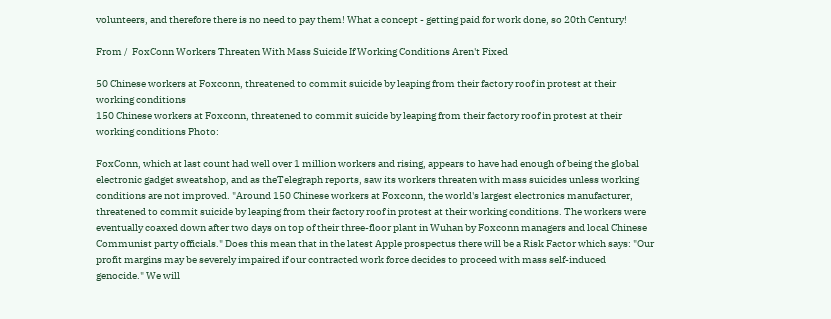volunteers, and therefore there is no need to pay them! What a concept - getting paid for work done, so 20th Century!

From /  FoxConn Workers Threaten With Mass Suicide If Working Conditions Aren't Fixed

50 Chinese workers at Foxconn, threatened to commit suicide by leaping from their factory roof in protest at their working conditions
150 Chinese workers at Foxconn, threatened to commit suicide by leaping from their factory roof in protest at their working conditions Photo:

FoxConn, which at last count had well over 1 million workers and rising, appears to have had enough of being the global electronic gadget sweatshop, and as theTelegraph reports, saw its workers threaten with mass suicides unless working conditions are not improved. "Around 150 Chinese workers at Foxconn, the world's largest electronics manufacturer, threatened to commit suicide by leaping from their factory roof in protest at their working conditions. The workers were eventually coaxed down after two days on top of their three-floor plant in Wuhan by Foxconn managers and local Chinese Communist party officials." Does this mean that in the latest Apple prospectus there will be a Risk Factor which says: "Our profit margins may be severely impaired if our contracted work force decides to proceed with mass self-induced genocide." We will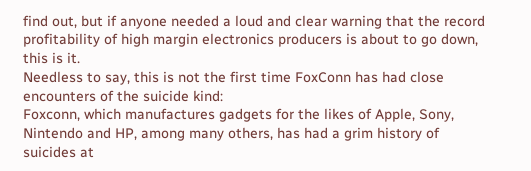find out, but if anyone needed a loud and clear warning that the record profitability of high margin electronics producers is about to go down, this is it.
Needless to say, this is not the first time FoxConn has had close encounters of the suicide kind:
Foxconn, which manufactures gadgets for the likes of Apple, Sony, Nintendo and HP, among many others, has had a grim history of suicides at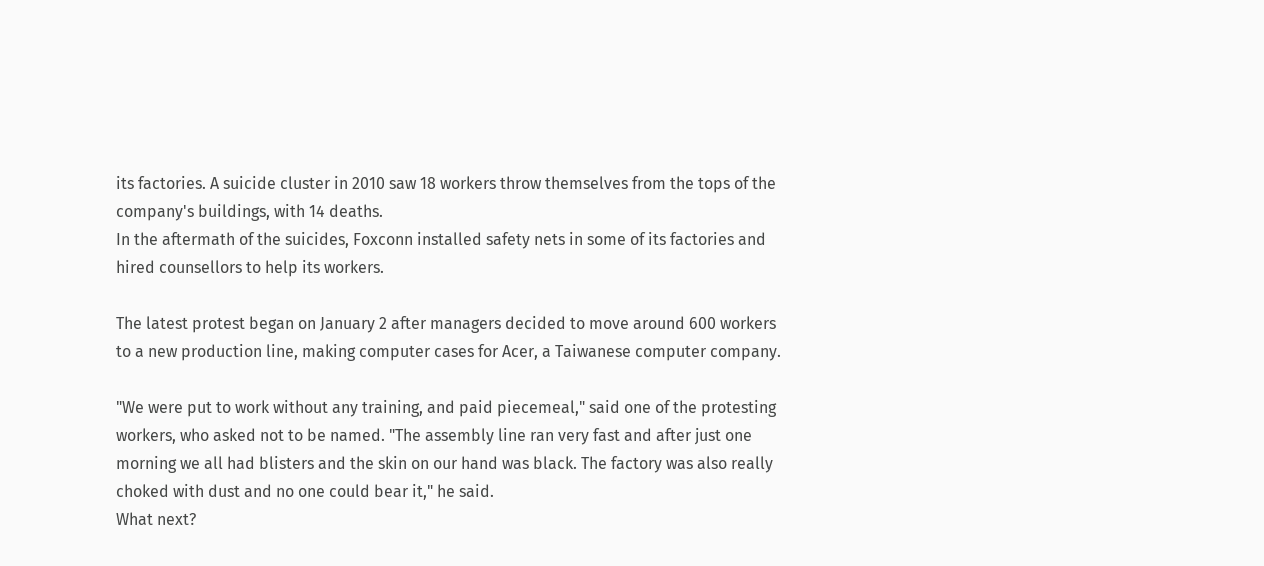its factories. A suicide cluster in 2010 saw 18 workers throw themselves from the tops of the company's buildings, with 14 deaths.
In the aftermath of the suicides, Foxconn installed safety nets in some of its factories and hired counsellors to help its workers.

The latest protest began on January 2 after managers decided to move around 600 workers to a new production line, making computer cases for Acer, a Taiwanese computer company.

"We were put to work without any training, and paid piecemeal," said one of the protesting workers, who asked not to be named. "The assembly line ran very fast and after just one morning we all had blisters and the skin on our hand was black. The factory was also really choked with dust and no one could bear it," he said.
What next?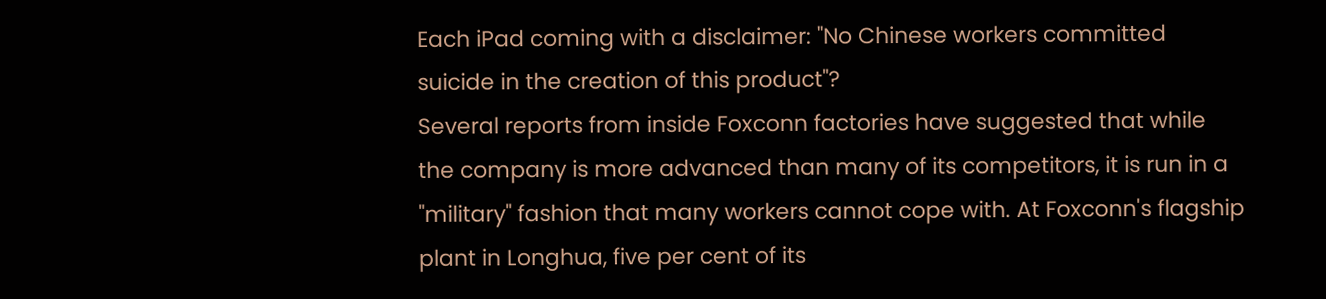Each iPad coming with a disclaimer: "No Chinese workers committed suicide in the creation of this product"?
Several reports from inside Foxconn factories have suggested that while the company is more advanced than many of its competitors, it is run in a "military" fashion that many workers cannot cope with. At Foxconn's flagship plant in Longhua, five per cent of its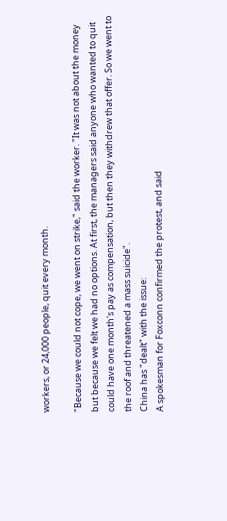workers, or 24,000 people, quit every month.

"Because we could not cope, we went on strike," said the worker. "It was not about the money but because we felt we had no options. At first, the managers said anyone who wanted to quit could have one month's pay as compensation, but then they withdrew that offer. So we went to the roof and threatened a mass suicide".
China has "dealt" with the issue:
A spokesman for Foxconn confirmed the protest, and said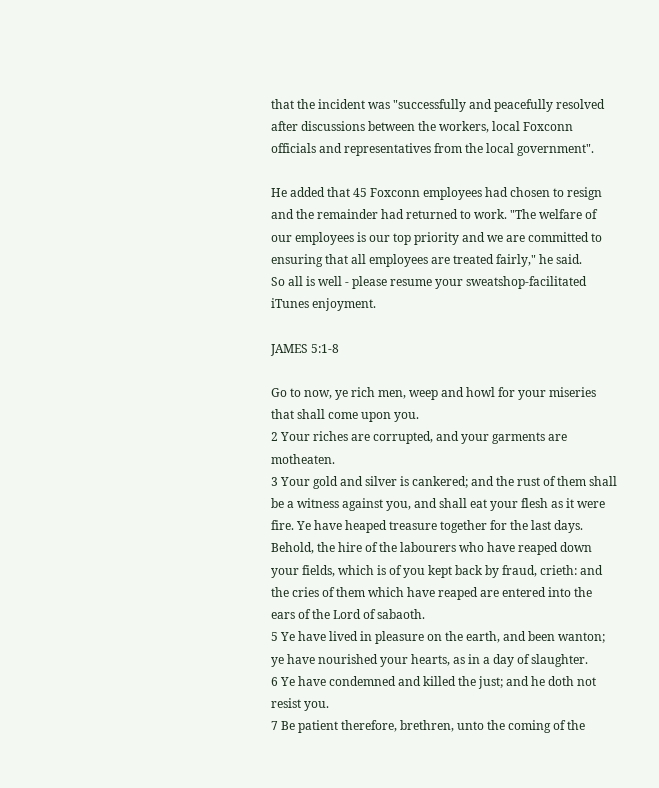that the incident was "successfully and peacefully resolved after discussions between the workers, local Foxconn officials and representatives from the local government".

He added that 45 Foxconn employees had chosen to resign and the remainder had returned to work. "The welfare of our employees is our top priority and we are committed to ensuring that all employees are treated fairly," he said.
So all is well - please resume your sweatshop-facilitated iTunes enjoyment.

JAMES 5:1-8

Go to now, ye rich men, weep and howl for your miseries that shall come upon you.
2 Your riches are corrupted, and your garments are motheaten.
3 Your gold and silver is cankered; and the rust of them shall be a witness against you, and shall eat your flesh as it were fire. Ye have heaped treasure together for the last days.
Behold, the hire of the labourers who have reaped down your fields, which is of you kept back by fraud, crieth: and the cries of them which have reaped are entered into the ears of the Lord of sabaoth.
5 Ye have lived in pleasure on the earth, and been wanton; ye have nourished your hearts, as in a day of slaughter.
6 Ye have condemned and killed the just; and he doth not resist you.
7 Be patient therefore, brethren, unto the coming of the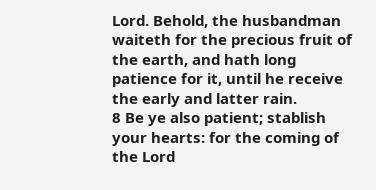Lord. Behold, the husbandman waiteth for the precious fruit of the earth, and hath long patience for it, until he receive the early and latter rain.
8 Be ye also patient; stablish your hearts: for the coming of the Lord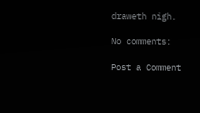draweth nigh.

No comments:

Post a Comment